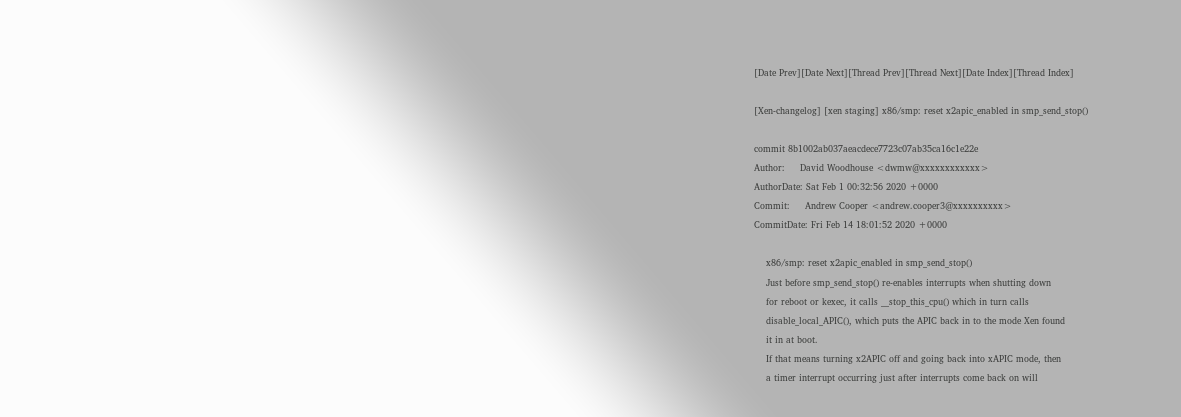[Date Prev][Date Next][Thread Prev][Thread Next][Date Index][Thread Index]

[Xen-changelog] [xen staging] x86/smp: reset x2apic_enabled in smp_send_stop()

commit 8b1002ab037aeacdece7723c07ab35ca16c1e22e
Author:     David Woodhouse <dwmw@xxxxxxxxxxxx>
AuthorDate: Sat Feb 1 00:32:56 2020 +0000
Commit:     Andrew Cooper <andrew.cooper3@xxxxxxxxxx>
CommitDate: Fri Feb 14 18:01:52 2020 +0000

    x86/smp: reset x2apic_enabled in smp_send_stop()
    Just before smp_send_stop() re-enables interrupts when shutting down
    for reboot or kexec, it calls __stop_this_cpu() which in turn calls
    disable_local_APIC(), which puts the APIC back in to the mode Xen found
    it in at boot.
    If that means turning x2APIC off and going back into xAPIC mode, then
    a timer interrupt occurring just after interrupts come back on will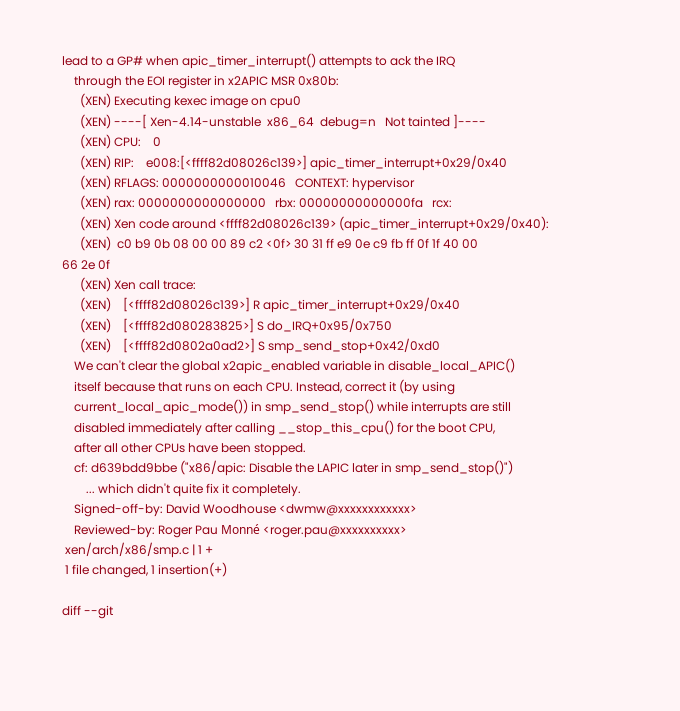lead to a GP# when apic_timer_interrupt() attempts to ack the IRQ
    through the EOI register in x2APIC MSR 0x80b:
      (XEN) Executing kexec image on cpu0
      (XEN) ----[ Xen-4.14-unstable  x86_64  debug=n   Not tainted ]----
      (XEN) CPU:    0
      (XEN) RIP:    e008:[<ffff82d08026c139>] apic_timer_interrupt+0x29/0x40
      (XEN) RFLAGS: 0000000000010046   CONTEXT: hypervisor
      (XEN) rax: 0000000000000000   rbx: 00000000000000fa   rcx:
      (XEN) Xen code around <ffff82d08026c139> (apic_timer_interrupt+0x29/0x40):
      (XEN)  c0 b9 0b 08 00 00 89 c2 <0f> 30 31 ff e9 0e c9 fb ff 0f 1f 40 00
66 2e 0f
      (XEN) Xen call trace:
      (XEN)    [<ffff82d08026c139>] R apic_timer_interrupt+0x29/0x40
      (XEN)    [<ffff82d080283825>] S do_IRQ+0x95/0x750
      (XEN)    [<ffff82d0802a0ad2>] S smp_send_stop+0x42/0xd0
    We can't clear the global x2apic_enabled variable in disable_local_APIC()
    itself because that runs on each CPU. Instead, correct it (by using
    current_local_apic_mode()) in smp_send_stop() while interrupts are still
    disabled immediately after calling __stop_this_cpu() for the boot CPU,
    after all other CPUs have been stopped.
    cf: d639bdd9bbe ("x86/apic: Disable the LAPIC later in smp_send_stop()")
        ... which didn't quite fix it completely.
    Signed-off-by: David Woodhouse <dwmw@xxxxxxxxxxxx>
    Reviewed-by: Roger Pau Monné <roger.pau@xxxxxxxxxx>
 xen/arch/x86/smp.c | 1 +
 1 file changed, 1 insertion(+)

diff --git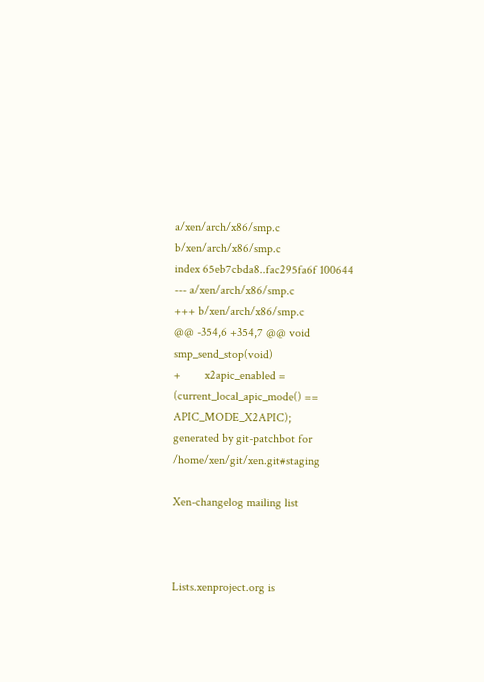a/xen/arch/x86/smp.c b/xen/arch/x86/smp.c
index 65eb7cbda8..fac295fa6f 100644
--- a/xen/arch/x86/smp.c
+++ b/xen/arch/x86/smp.c
@@ -354,6 +354,7 @@ void smp_send_stop(void)
+        x2apic_enabled = (current_local_apic_mode() == APIC_MODE_X2APIC);
generated by git-patchbot for /home/xen/git/xen.git#staging

Xen-changelog mailing list



Lists.xenproject.org is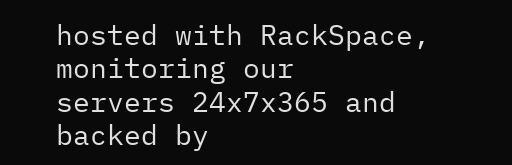hosted with RackSpace, monitoring our
servers 24x7x365 and backed by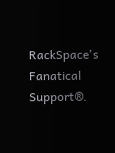RackSpace's Fanatical Support®.